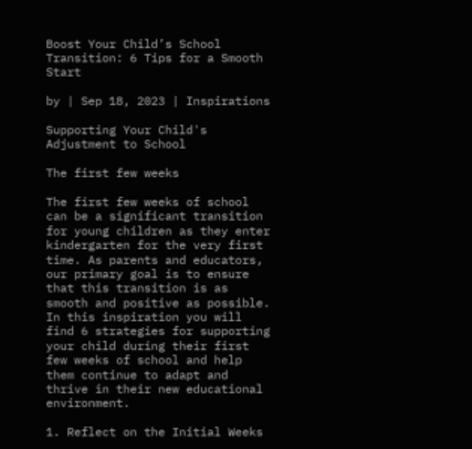Boost Your Child’s School Transition: 6 Tips for a Smooth Start

by | Sep 18, 2023 | Inspirations

Supporting Your Child's Adjustment to School

The first few weeks

The first few weeks of school can be a significant transition for young children as they enter kindergarten for the very first time. As parents and educators, our primary goal is to ensure that this transition is as smooth and positive as possible. In this inspiration you will find 6 strategies for supporting  your child during their first few weeks of school and help them continue to adapt and thrive in their new educational environment.

1. Reflect on the Initial Weeks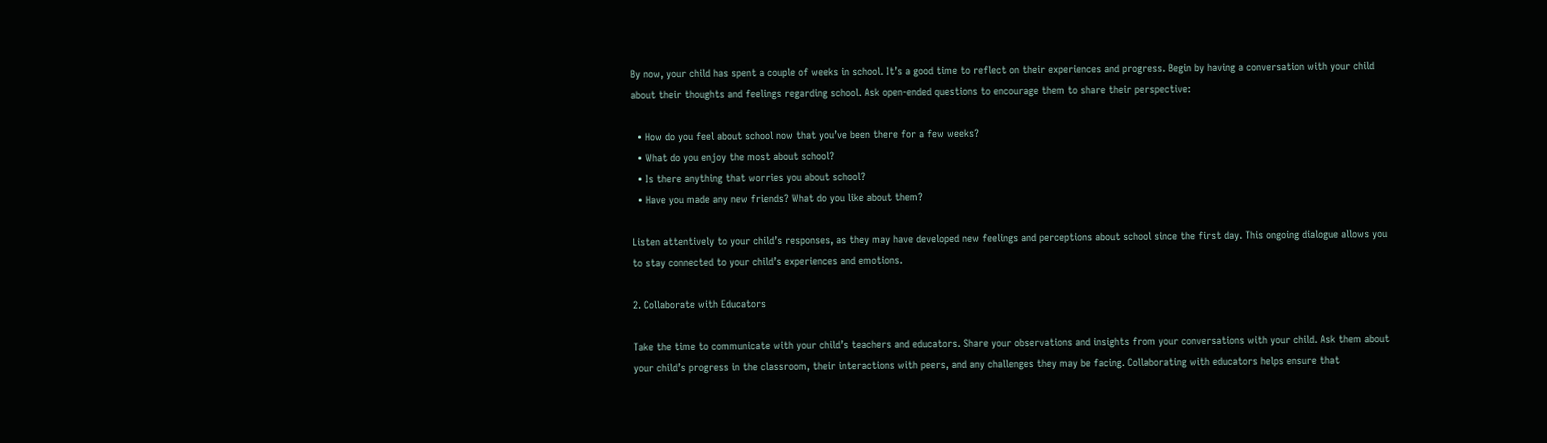By now, your child has spent a couple of weeks in school. It’s a good time to reflect on their experiences and progress. Begin by having a conversation with your child about their thoughts and feelings regarding school. Ask open-ended questions to encourage them to share their perspective:

  • How do you feel about school now that you’ve been there for a few weeks?
  • What do you enjoy the most about school?
  • Is there anything that worries you about school?
  • Have you made any new friends? What do you like about them?

Listen attentively to your child’s responses, as they may have developed new feelings and perceptions about school since the first day. This ongoing dialogue allows you to stay connected to your child’s experiences and emotions.

2. Collaborate with Educators

Take the time to communicate with your child’s teachers and educators. Share your observations and insights from your conversations with your child. Ask them about your child’s progress in the classroom, their interactions with peers, and any challenges they may be facing. Collaborating with educators helps ensure that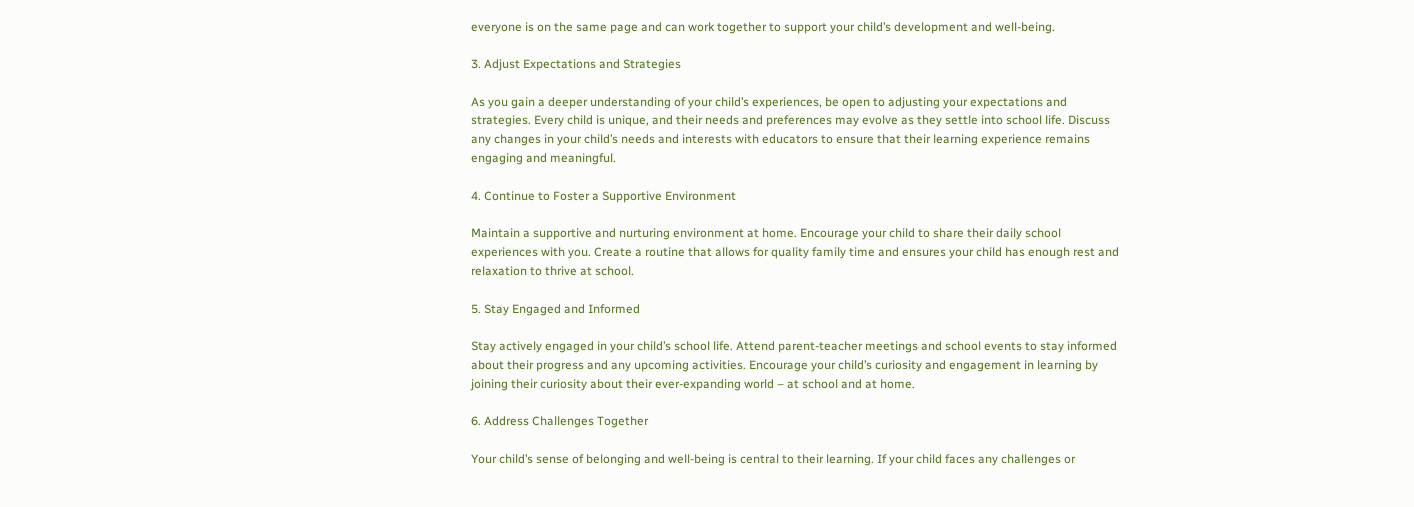everyone is on the same page and can work together to support your child’s development and well-being.

3. Adjust Expectations and Strategies

As you gain a deeper understanding of your child’s experiences, be open to adjusting your expectations and strategies. Every child is unique, and their needs and preferences may evolve as they settle into school life. Discuss any changes in your child’s needs and interests with educators to ensure that their learning experience remains engaging and meaningful.

4. Continue to Foster a Supportive Environment

Maintain a supportive and nurturing environment at home. Encourage your child to share their daily school experiences with you. Create a routine that allows for quality family time and ensures your child has enough rest and relaxation to thrive at school.

5. Stay Engaged and Informed

Stay actively engaged in your child’s school life. Attend parent-teacher meetings and school events to stay informed about their progress and any upcoming activities. Encourage your child’s curiosity and engagement in learning by joining their curiosity about their ever-expanding world – at school and at home.

6. Address Challenges Together

Your child’s sense of belonging and well-being is central to their learning. If your child faces any challenges or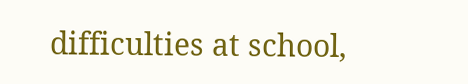difficulties at school,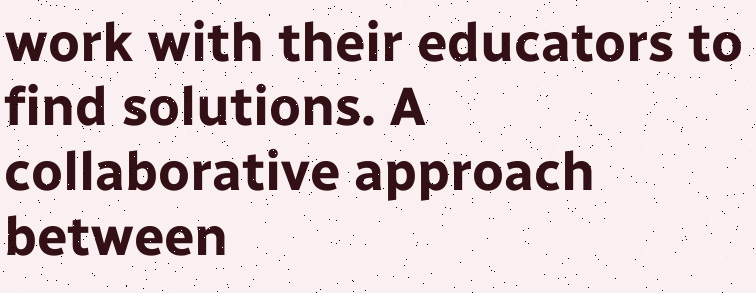work with their educators to find solutions. A collaborative approach between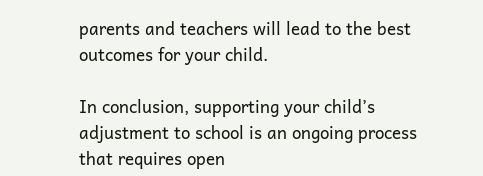parents and teachers will lead to the best outcomes for your child.

In conclusion, supporting your child’s adjustment to school is an ongoing process that requires open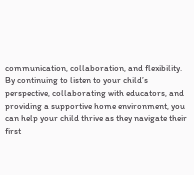communication, collaboration, and flexibility. By continuing to listen to your child’s perspective, collaborating with educators, and providing a supportive home environment, you can help your child thrive as they navigate their first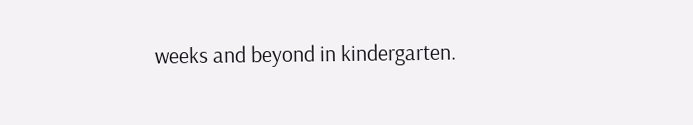weeks and beyond in kindergarten.